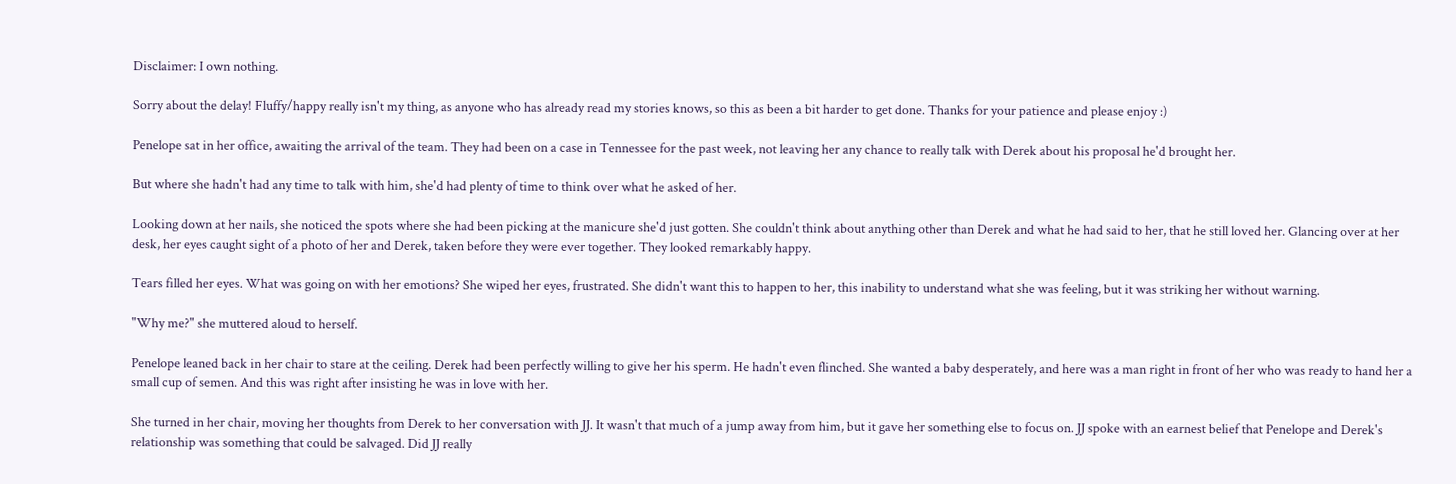Disclaimer: I own nothing.

Sorry about the delay! Fluffy/happy really isn't my thing, as anyone who has already read my stories knows, so this as been a bit harder to get done. Thanks for your patience and please enjoy :)

Penelope sat in her office, awaiting the arrival of the team. They had been on a case in Tennessee for the past week, not leaving her any chance to really talk with Derek about his proposal he'd brought her.

But where she hadn't had any time to talk with him, she'd had plenty of time to think over what he asked of her.

Looking down at her nails, she noticed the spots where she had been picking at the manicure she'd just gotten. She couldn't think about anything other than Derek and what he had said to her, that he still loved her. Glancing over at her desk, her eyes caught sight of a photo of her and Derek, taken before they were ever together. They looked remarkably happy.

Tears filled her eyes. What was going on with her emotions? She wiped her eyes, frustrated. She didn't want this to happen to her, this inability to understand what she was feeling, but it was striking her without warning.

"Why me?" she muttered aloud to herself.

Penelope leaned back in her chair to stare at the ceiling. Derek had been perfectly willing to give her his sperm. He hadn't even flinched. She wanted a baby desperately, and here was a man right in front of her who was ready to hand her a small cup of semen. And this was right after insisting he was in love with her.

She turned in her chair, moving her thoughts from Derek to her conversation with JJ. It wasn't that much of a jump away from him, but it gave her something else to focus on. JJ spoke with an earnest belief that Penelope and Derek's relationship was something that could be salvaged. Did JJ really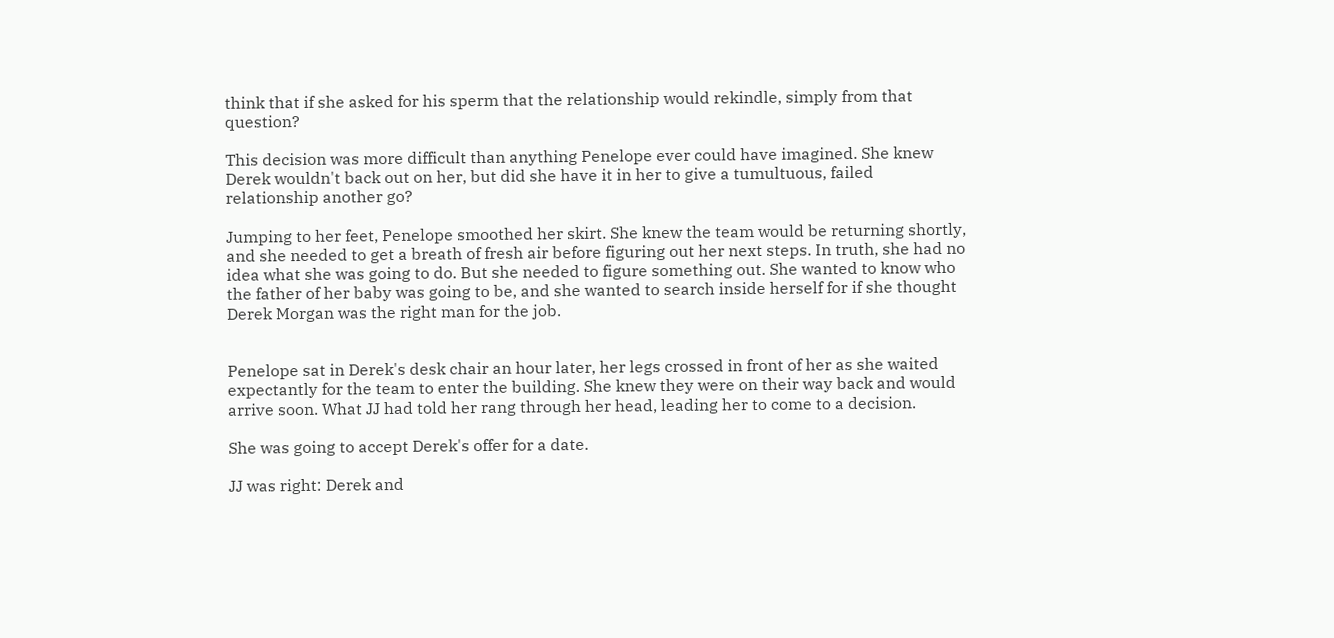think that if she asked for his sperm that the relationship would rekindle, simply from that question?

This decision was more difficult than anything Penelope ever could have imagined. She knew Derek wouldn't back out on her, but did she have it in her to give a tumultuous, failed relationship another go?

Jumping to her feet, Penelope smoothed her skirt. She knew the team would be returning shortly, and she needed to get a breath of fresh air before figuring out her next steps. In truth, she had no idea what she was going to do. But she needed to figure something out. She wanted to know who the father of her baby was going to be, and she wanted to search inside herself for if she thought Derek Morgan was the right man for the job.


Penelope sat in Derek's desk chair an hour later, her legs crossed in front of her as she waited expectantly for the team to enter the building. She knew they were on their way back and would arrive soon. What JJ had told her rang through her head, leading her to come to a decision.

She was going to accept Derek's offer for a date.

JJ was right: Derek and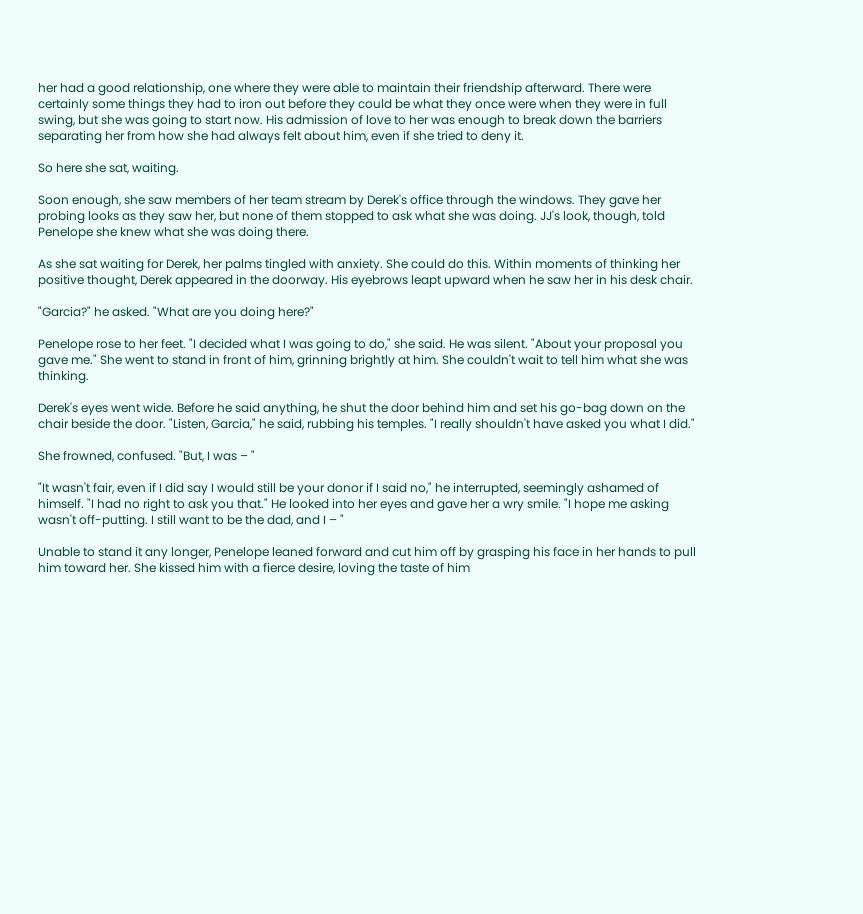her had a good relationship, one where they were able to maintain their friendship afterward. There were certainly some things they had to iron out before they could be what they once were when they were in full swing, but she was going to start now. His admission of love to her was enough to break down the barriers separating her from how she had always felt about him, even if she tried to deny it.

So here she sat, waiting.

Soon enough, she saw members of her team stream by Derek's office through the windows. They gave her probing looks as they saw her, but none of them stopped to ask what she was doing. JJ's look, though, told Penelope she knew what she was doing there.

As she sat waiting for Derek, her palms tingled with anxiety. She could do this. Within moments of thinking her positive thought, Derek appeared in the doorway. His eyebrows leapt upward when he saw her in his desk chair.

"Garcia?" he asked. "What are you doing here?"

Penelope rose to her feet. "I decided what I was going to do," she said. He was silent. "About your proposal you gave me." She went to stand in front of him, grinning brightly at him. She couldn't wait to tell him what she was thinking.

Derek's eyes went wide. Before he said anything, he shut the door behind him and set his go-bag down on the chair beside the door. "Listen, Garcia," he said, rubbing his temples. "I really shouldn't have asked you what I did."

She frowned, confused. "But, I was – "

"It wasn't fair, even if I did say I would still be your donor if I said no," he interrupted, seemingly ashamed of himself. "I had no right to ask you that." He looked into her eyes and gave her a wry smile. "I hope me asking wasn't off-putting. I still want to be the dad, and I – "

Unable to stand it any longer, Penelope leaned forward and cut him off by grasping his face in her hands to pull him toward her. She kissed him with a fierce desire, loving the taste of him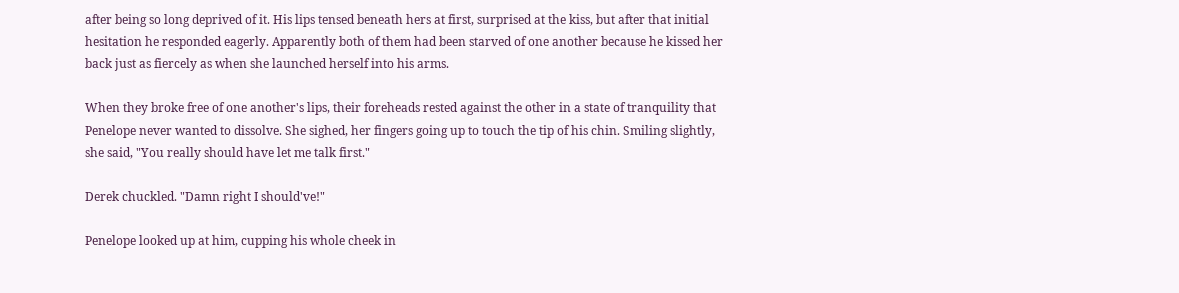after being so long deprived of it. His lips tensed beneath hers at first, surprised at the kiss, but after that initial hesitation he responded eagerly. Apparently both of them had been starved of one another because he kissed her back just as fiercely as when she launched herself into his arms.

When they broke free of one another's lips, their foreheads rested against the other in a state of tranquility that Penelope never wanted to dissolve. She sighed, her fingers going up to touch the tip of his chin. Smiling slightly, she said, "You really should have let me talk first."

Derek chuckled. "Damn right I should've!"

Penelope looked up at him, cupping his whole cheek in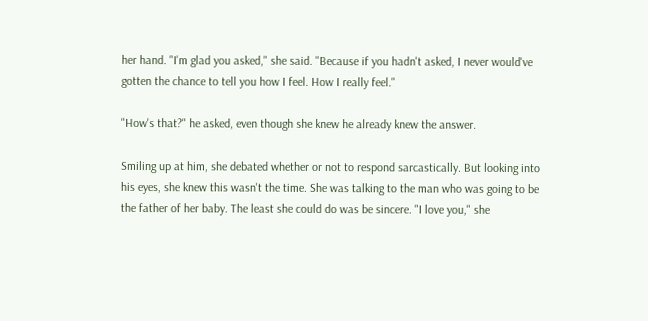her hand. "I'm glad you asked," she said. "Because if you hadn't asked, I never would've gotten the chance to tell you how I feel. How I really feel."

"How's that?" he asked, even though she knew he already knew the answer.

Smiling up at him, she debated whether or not to respond sarcastically. But looking into his eyes, she knew this wasn't the time. She was talking to the man who was going to be the father of her baby. The least she could do was be sincere. "I love you," she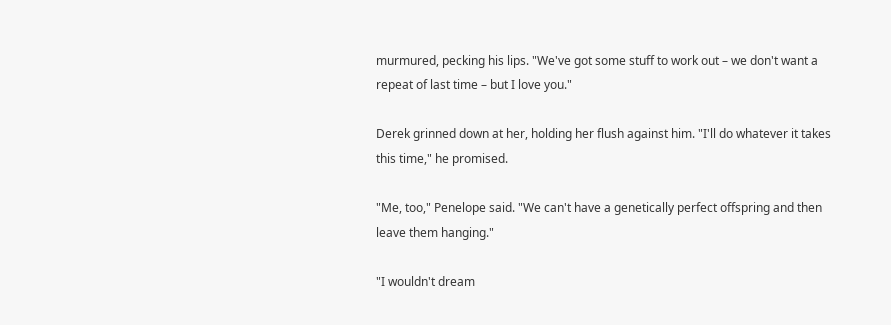murmured, pecking his lips. "We've got some stuff to work out – we don't want a repeat of last time – but I love you."

Derek grinned down at her, holding her flush against him. "I'll do whatever it takes this time," he promised.

"Me, too," Penelope said. "We can't have a genetically perfect offspring and then leave them hanging."

"I wouldn't dream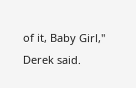of it, Baby Girl," Derek said.